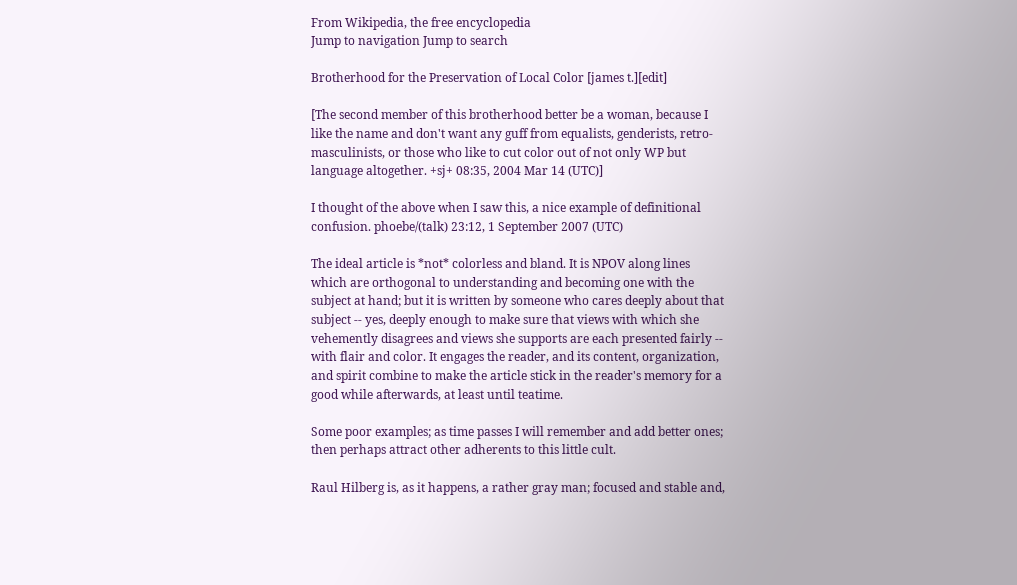From Wikipedia, the free encyclopedia
Jump to navigation Jump to search

Brotherhood for the Preservation of Local Color [james t.][edit]

[The second member of this brotherhood better be a woman, because I like the name and don't want any guff from equalists, genderists, retro-masculinists, or those who like to cut color out of not only WP but language altogether. +sj+ 08:35, 2004 Mar 14 (UTC)]

I thought of the above when I saw this, a nice example of definitional confusion. phoebe/(talk) 23:12, 1 September 2007 (UTC)

The ideal article is *not* colorless and bland. It is NPOV along lines which are orthogonal to understanding and becoming one with the subject at hand; but it is written by someone who cares deeply about that subject -- yes, deeply enough to make sure that views with which she vehemently disagrees and views she supports are each presented fairly -- with flair and color. It engages the reader, and its content, organization, and spirit combine to make the article stick in the reader's memory for a good while afterwards, at least until teatime.

Some poor examples; as time passes I will remember and add better ones; then perhaps attract other adherents to this little cult.

Raul Hilberg is, as it happens, a rather gray man; focused and stable and,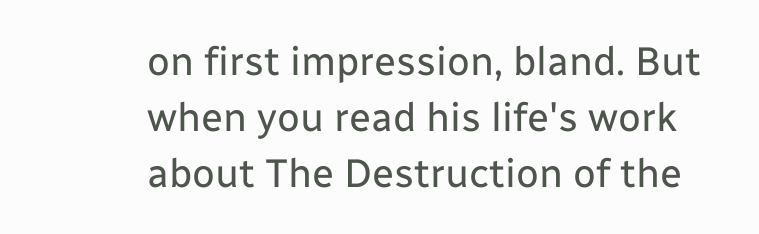on first impression, bland. But when you read his life's work about The Destruction of the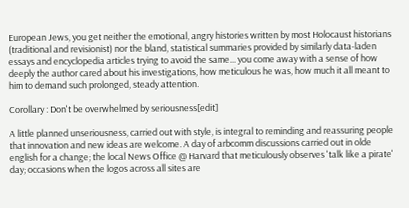European Jews, you get neither the emotional, angry histories written by most Holocaust historians (traditional and revisionist) nor the bland, statistical summaries provided by similarly data-laden essays and encyclopedia articles trying to avoid the same... you come away with a sense of how deeply the author cared about his investigations, how meticulous he was, how much it all meant to him to demand such prolonged, steady attention.

Corollary : Don't be overwhelmed by seriousness[edit]

A little planned unseriousness, carried out with style, is integral to reminding and reassuring people that innovation and new ideas are welcome. A day of arbcomm discussions carried out in olde english for a change; the local News Office @ Harvard that meticulously observes 'talk like a pirate' day; occasions when the logos across all sites are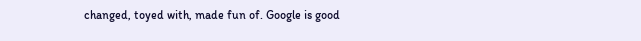changed, toyed with, made fun of. Google is good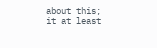about this; it at least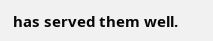has served them well.